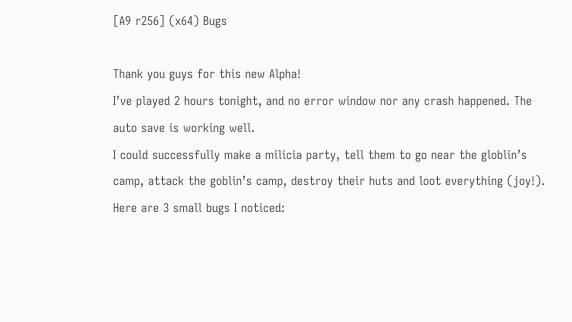[A9 r256] (x64) Bugs

Thank you guys for this new Alpha!
I’ve played 2 hours tonight, and no error window nor any crash happened. The auto save is working well.
I could successfully make a milicia party, tell them to go near the globlin’s camp, attack the goblin’s camp, destroy their huts and loot everything (joy!).
Here are 3 small bugs I noticed: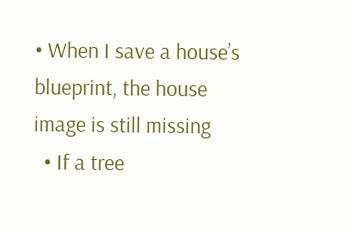• When I save a house’s blueprint, the house image is still missing
  • If a tree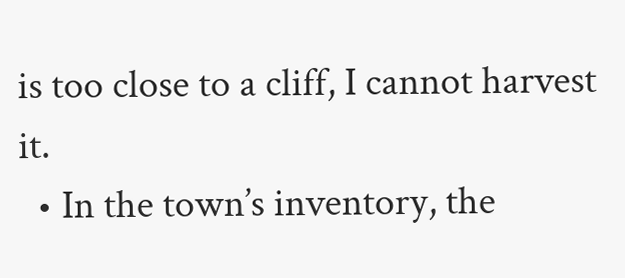is too close to a cliff, I cannot harvest it.
  • In the town’s inventory, the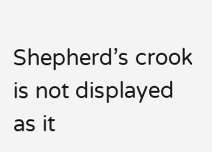Shepherd’s crook is not displayed as it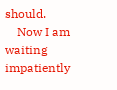should.
    Now I am waiting impatiently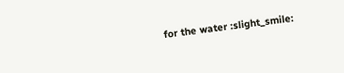for the water :slight_smile: